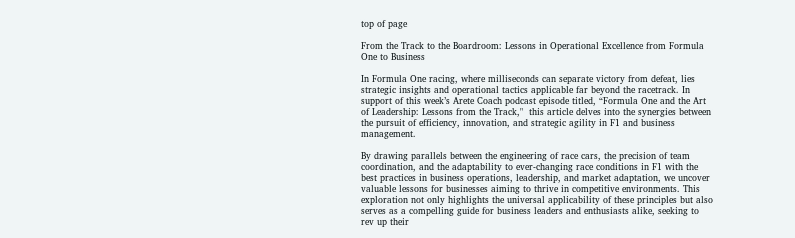top of page

From the Track to the Boardroom: Lessons in Operational Excellence from Formula One to Business

In Formula One racing, where milliseconds can separate victory from defeat, lies strategic insights and operational tactics applicable far beyond the racetrack. In support of this week’s Arete Coach podcast episode titled, “Formula One and the Art of Leadership: Lessons from the Track,"  this article delves into the synergies between the pursuit of efficiency, innovation, and strategic agility in F1 and business management.

By drawing parallels between the engineering of race cars, the precision of team coordination, and the adaptability to ever-changing race conditions in F1 with the best practices in business operations, leadership, and market adaptation, we uncover valuable lessons for businesses aiming to thrive in competitive environments. This exploration not only highlights the universal applicability of these principles but also serves as a compelling guide for business leaders and enthusiasts alike, seeking to rev up their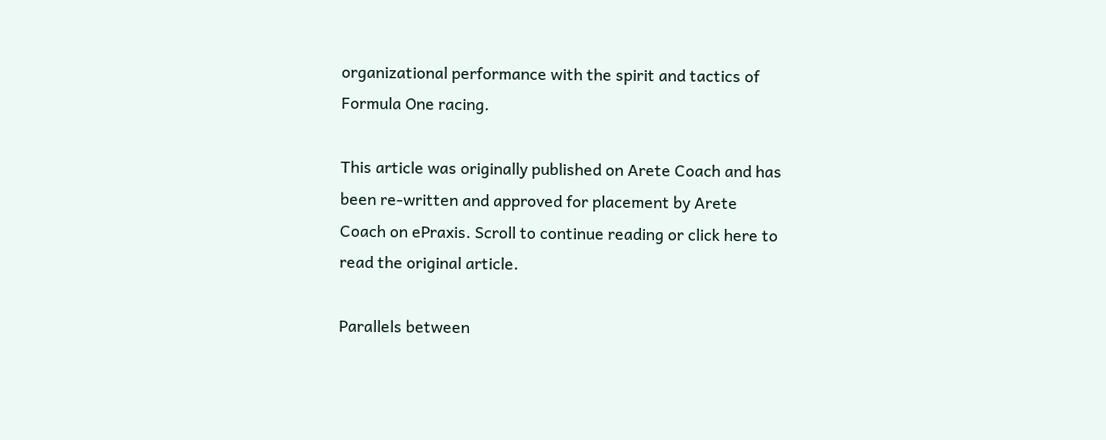organizational performance with the spirit and tactics of Formula One racing.

This article was originally published on Arete Coach and has been re-written and approved for placement by Arete Coach on ePraxis. Scroll to continue reading or click here to read the original article.

Parallels between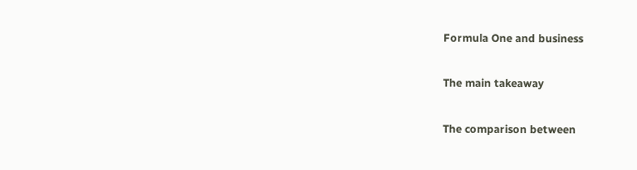Formula One and business

The main takeaway

The comparison between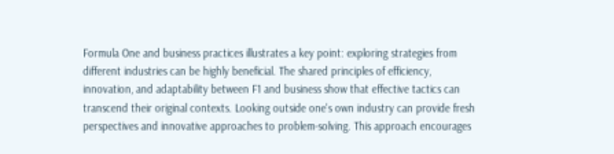Formula One and business practices illustrates a key point: exploring strategies from different industries can be highly beneficial. The shared principles of efficiency, innovation, and adaptability between F1 and business show that effective tactics can transcend their original contexts. Looking outside one's own industry can provide fresh perspectives and innovative approaches to problem-solving. This approach encourages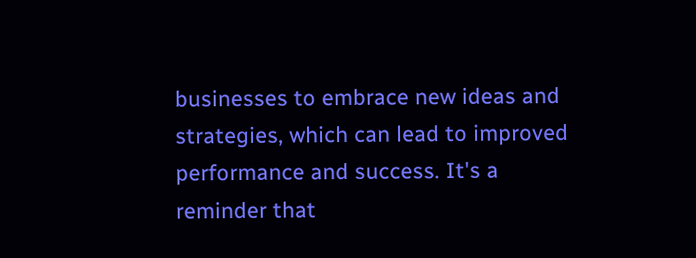businesses to embrace new ideas and strategies, which can lead to improved performance and success. It's a reminder that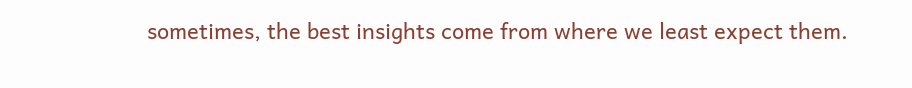sometimes, the best insights come from where we least expect them.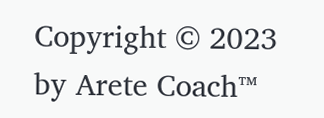Copyright © 2023 by Arete Coach™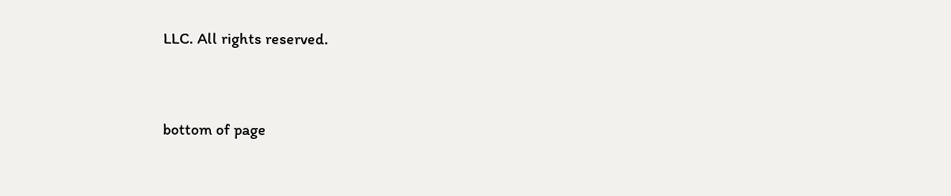LLC. All rights reserved.


bottom of page